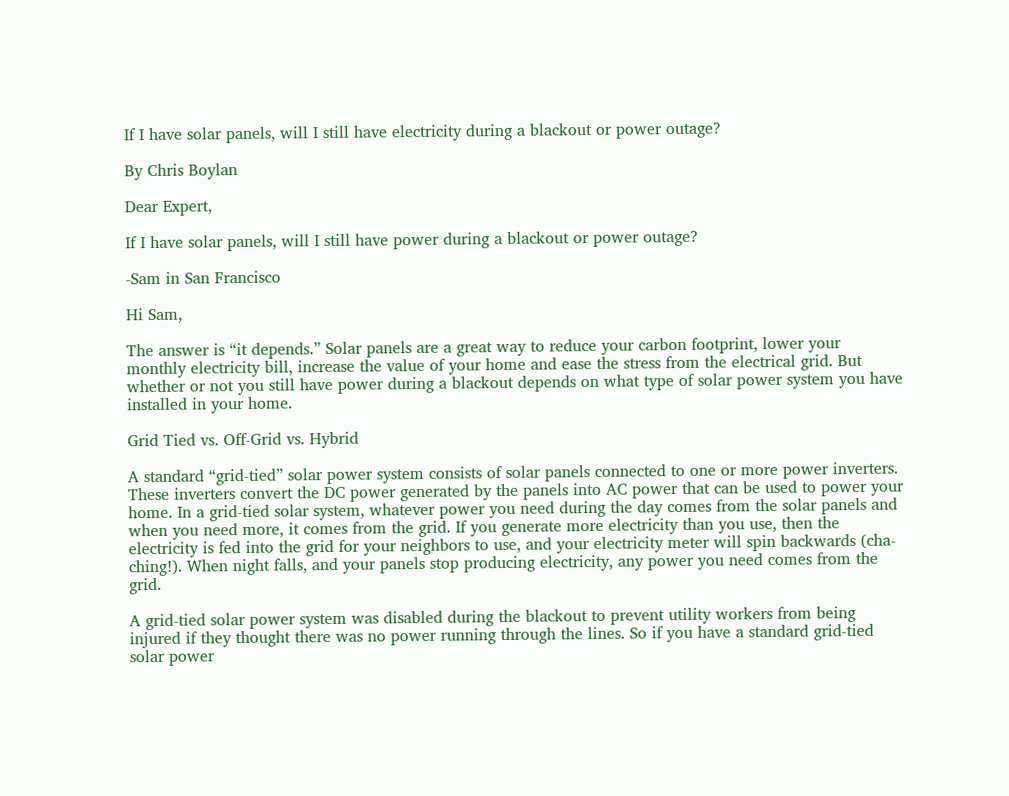If I have solar panels, will I still have electricity during a blackout or power outage?

By Chris Boylan

Dear Expert,

If I have solar panels, will I still have power during a blackout or power outage?

-Sam in San Francisco

Hi Sam,

The answer is “it depends.” Solar panels are a great way to reduce your carbon footprint, lower your monthly electricity bill, increase the value of your home and ease the stress from the electrical grid. But whether or not you still have power during a blackout depends on what type of solar power system you have installed in your home.

Grid Tied vs. Off-Grid vs. Hybrid

A standard “grid-tied” solar power system consists of solar panels connected to one or more power inverters. These inverters convert the DC power generated by the panels into AC power that can be used to power your home. In a grid-tied solar system, whatever power you need during the day comes from the solar panels and when you need more, it comes from the grid. If you generate more electricity than you use, then the electricity is fed into the grid for your neighbors to use, and your electricity meter will spin backwards (cha-ching!). When night falls, and your panels stop producing electricity, any power you need comes from the grid.

A grid-tied solar power system was disabled during the blackout to prevent utility workers from being injured if they thought there was no power running through the lines. So if you have a standard grid-tied solar power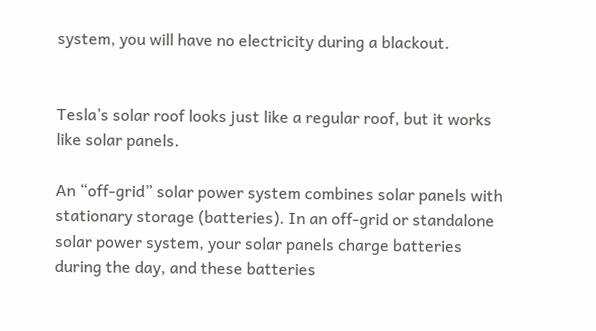system, you will have no electricity during a blackout.


Tesla’s solar roof looks just like a regular roof, but it works like solar panels.

An “off-grid” solar power system combines solar panels with stationary storage (batteries). In an off-grid or standalone solar power system, your solar panels charge batteries during the day, and these batteries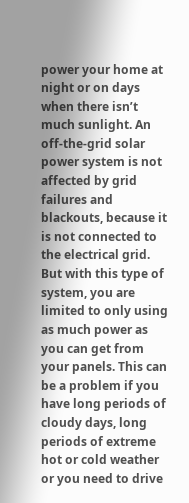power your home at night or on days when there isn’t much sunlight. An off-the-grid solar power system is not affected by grid failures and blackouts, because it is not connected to the electrical grid. But with this type of system, you are limited to only using as much power as you can get from your panels. This can be a problem if you have long periods of cloudy days, long periods of extreme hot or cold weather or you need to drive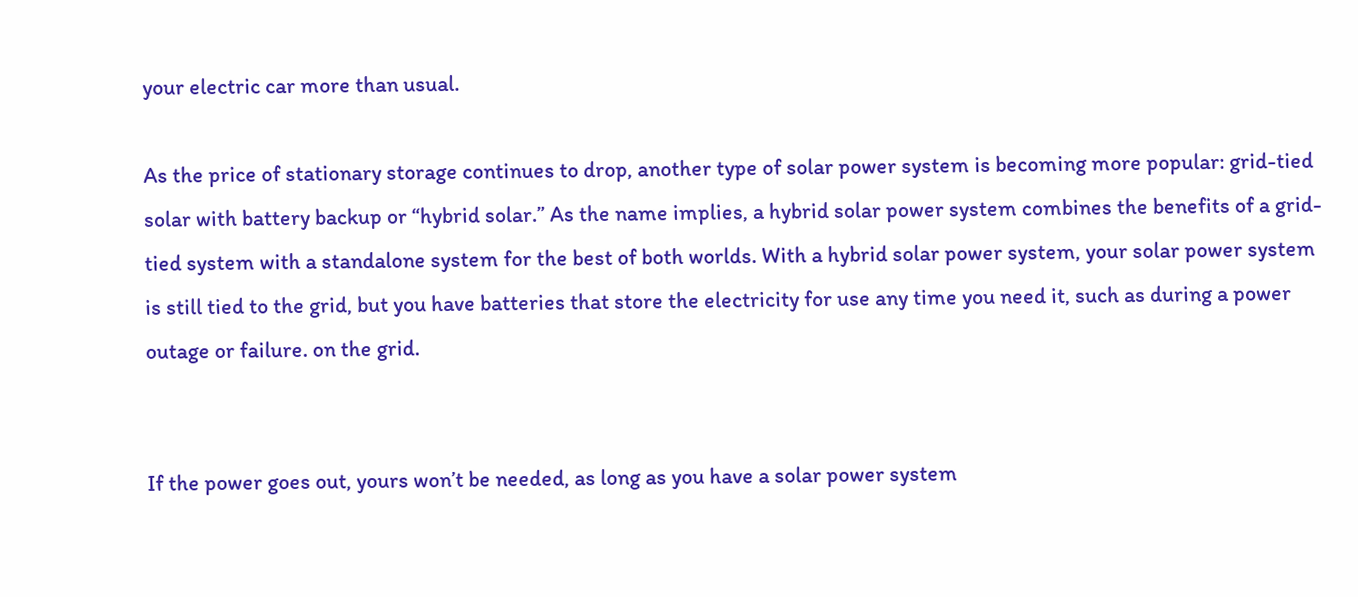your electric car more than usual.

As the price of stationary storage continues to drop, another type of solar power system is becoming more popular: grid-tied solar with battery backup or “hybrid solar.” As the name implies, a hybrid solar power system combines the benefits of a grid-tied system with a standalone system for the best of both worlds. With a hybrid solar power system, your solar power system is still tied to the grid, but you have batteries that store the electricity for use any time you need it, such as during a power outage or failure. on the grid.


If the power goes out, yours won’t be needed, as long as you have a solar power system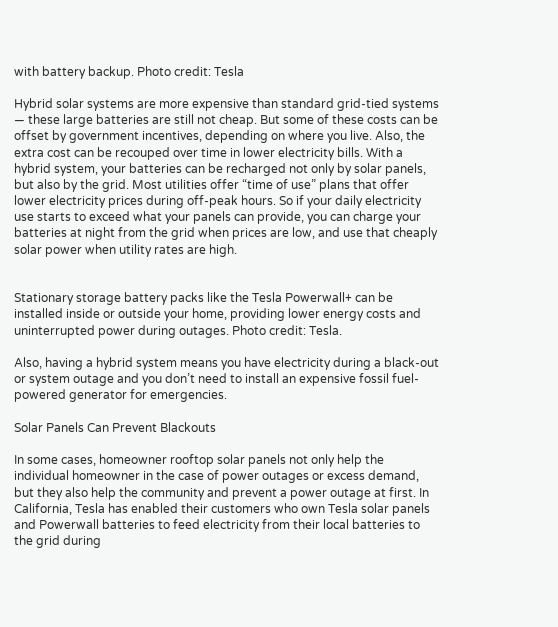with battery backup. Photo credit: Tesla

Hybrid solar systems are more expensive than standard grid-tied systems — these large batteries are still not cheap. But some of these costs can be offset by government incentives, depending on where you live. Also, the extra cost can be recouped over time in lower electricity bills. With a hybrid system, your batteries can be recharged not only by solar panels, but also by the grid. Most utilities offer “time of use” plans that offer lower electricity prices during off-peak hours. So if your daily electricity use starts to exceed what your panels can provide, you can charge your batteries at night from the grid when prices are low, and use that cheaply solar power when utility rates are high.


Stationary storage battery packs like the Tesla Powerwall+ can be installed inside or outside your home, providing lower energy costs and uninterrupted power during outages. Photo credit: Tesla.

Also, having a hybrid system means you have electricity during a black-out or system outage and you don’t need to install an expensive fossil fuel-powered generator for emergencies.

Solar Panels Can Prevent Blackouts

In some cases, homeowner rooftop solar panels not only help the individual homeowner in the case of power outages or excess demand, but they also help the community and prevent a power outage at first. In California, Tesla has enabled their customers who own Tesla solar panels and Powerwall batteries to feed electricity from their local batteries to the grid during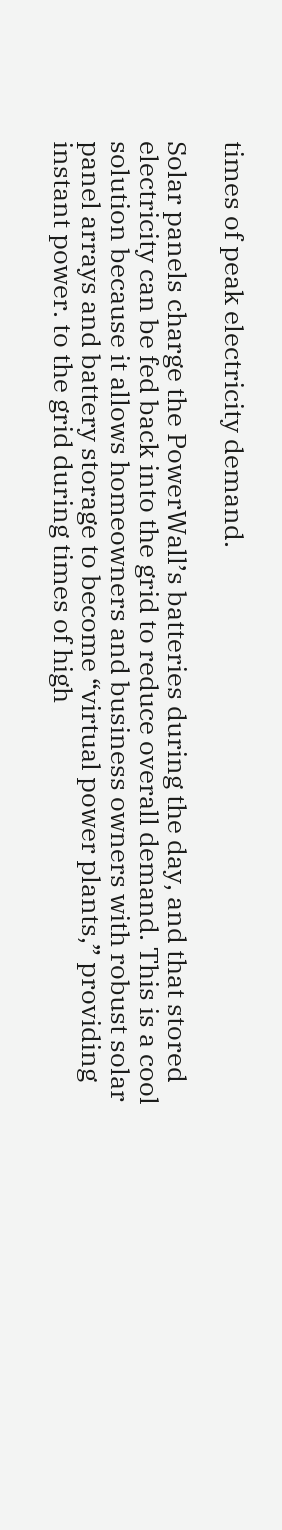times of peak electricity demand.

Solar panels charge the PowerWall’s batteries during the day, and that stored electricity can be fed back into the grid to reduce overall demand. This is a cool solution because it allows homeowners and business owners with robust solar panel arrays and battery storage to become “virtual power plants,” providing instant power. to the grid during times of high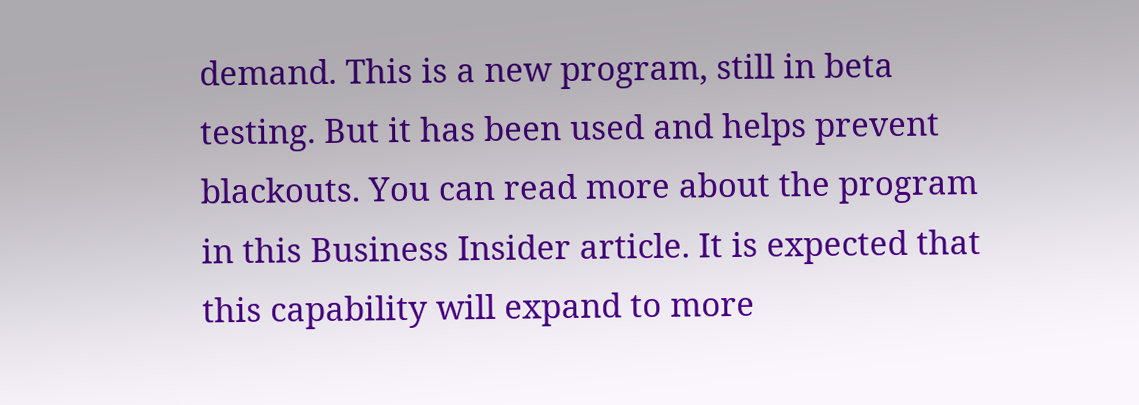demand. This is a new program, still in beta testing. But it has been used and helps prevent blackouts. You can read more about the program in this Business Insider article. It is expected that this capability will expand to more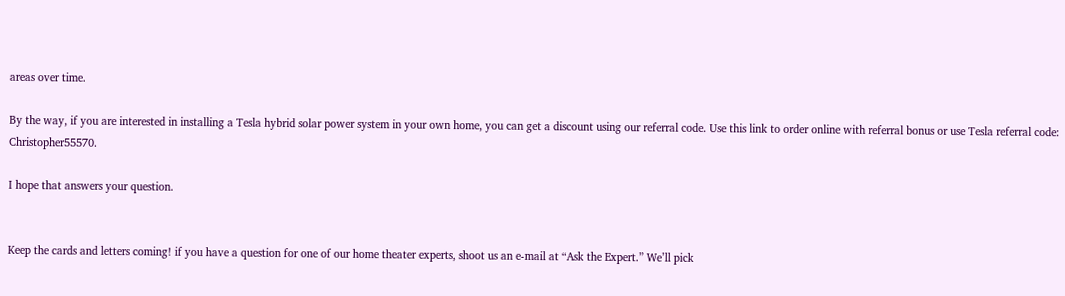areas over time.

By the way, if you are interested in installing a Tesla hybrid solar power system in your own home, you can get a discount using our referral code. Use this link to order online with referral bonus or use Tesla referral code: Christopher55570.

I hope that answers your question.


Keep the cards and letters coming! if you have a question for one of our home theater experts, shoot us an e-mail at “Ask the Expert.” We’ll pick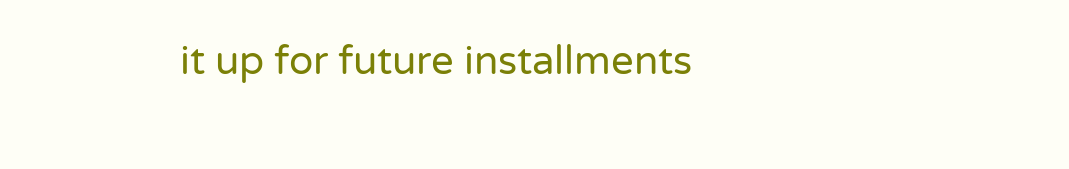it up for future installments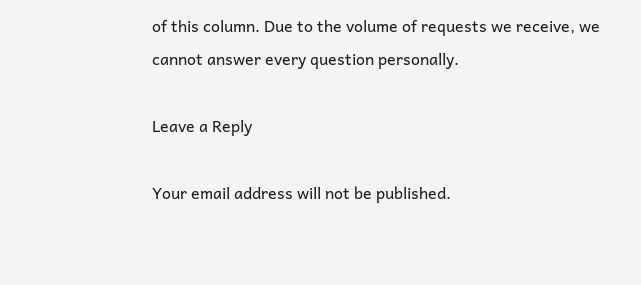of this column. Due to the volume of requests we receive, we cannot answer every question personally.

Leave a Reply

Your email address will not be published.